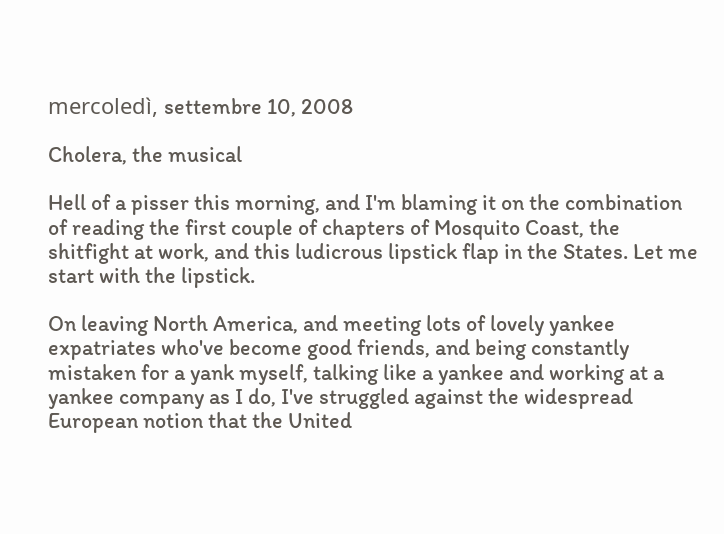mercoledì, settembre 10, 2008

Cholera, the musical

Hell of a pisser this morning, and I'm blaming it on the combination of reading the first couple of chapters of Mosquito Coast, the shitfight at work, and this ludicrous lipstick flap in the States. Let me start with the lipstick.

On leaving North America, and meeting lots of lovely yankee expatriates who've become good friends, and being constantly mistaken for a yank myself, talking like a yankee and working at a yankee company as I do, I've struggled against the widespread European notion that the United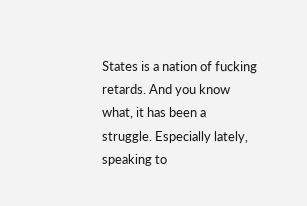States is a nation of fucking retards. And you know what, it has been a struggle. Especially lately, speaking to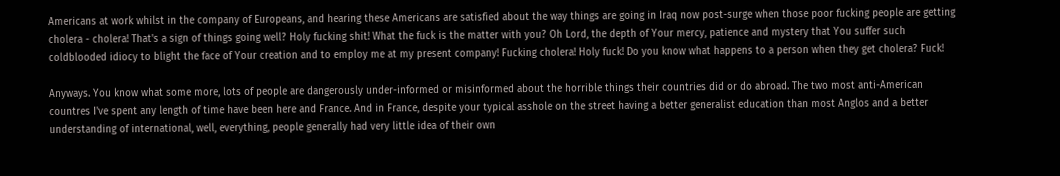Americans at work whilst in the company of Europeans, and hearing these Americans are satisfied about the way things are going in Iraq now post-surge when those poor fucking people are getting cholera - cholera! That's a sign of things going well? Holy fucking shit! What the fuck is the matter with you? Oh Lord, the depth of Your mercy, patience and mystery that You suffer such coldblooded idiocy to blight the face of Your creation and to employ me at my present company! Fucking cholera! Holy fuck! Do you know what happens to a person when they get cholera? Fuck!

Anyways. You know what some more, lots of people are dangerously under-informed or misinformed about the horrible things their countries did or do abroad. The two most anti-American countres I've spent any length of time have been here and France. And in France, despite your typical asshole on the street having a better generalist education than most Anglos and a better understanding of international, well, everything, people generally had very little idea of their own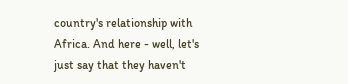country's relationship with Africa. And here - well, let's just say that they haven't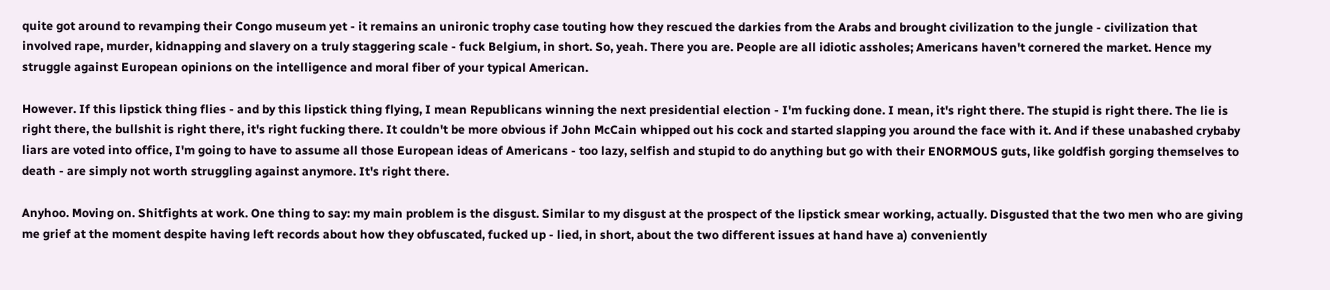quite got around to revamping their Congo museum yet - it remains an unironic trophy case touting how they rescued the darkies from the Arabs and brought civilization to the jungle - civilization that involved rape, murder, kidnapping and slavery on a truly staggering scale - fuck Belgium, in short. So, yeah. There you are. People are all idiotic assholes; Americans haven't cornered the market. Hence my struggle against European opinions on the intelligence and moral fiber of your typical American.

However. If this lipstick thing flies - and by this lipstick thing flying, I mean Republicans winning the next presidential election - I'm fucking done. I mean, it's right there. The stupid is right there. The lie is right there, the bullshit is right there, it's right fucking there. It couldn't be more obvious if John McCain whipped out his cock and started slapping you around the face with it. And if these unabashed crybaby liars are voted into office, I'm going to have to assume all those European ideas of Americans - too lazy, selfish and stupid to do anything but go with their ENORMOUS guts, like goldfish gorging themselves to death - are simply not worth struggling against anymore. It's right there.

Anyhoo. Moving on. Shitfights at work. One thing to say: my main problem is the disgust. Similar to my disgust at the prospect of the lipstick smear working, actually. Disgusted that the two men who are giving me grief at the moment despite having left records about how they obfuscated, fucked up - lied, in short, about the two different issues at hand have a) conveniently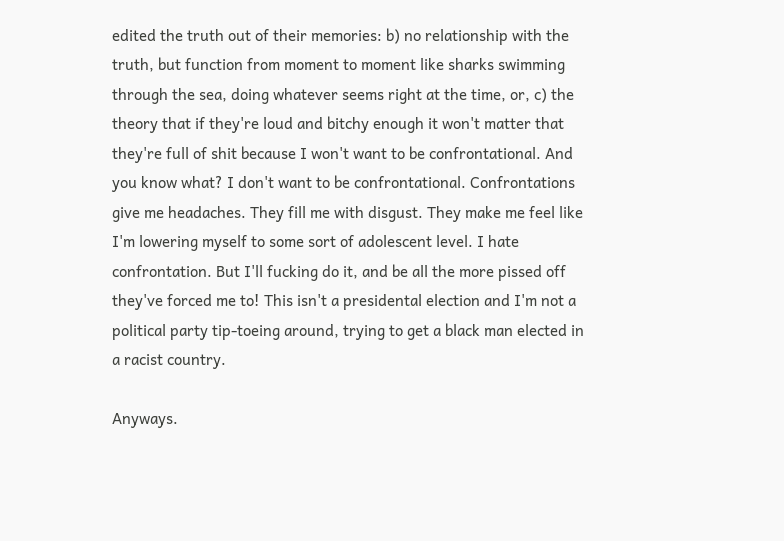edited the truth out of their memories: b) no relationship with the truth, but function from moment to moment like sharks swimming through the sea, doing whatever seems right at the time, or, c) the theory that if they're loud and bitchy enough it won't matter that they're full of shit because I won't want to be confrontational. And you know what? I don't want to be confrontational. Confrontations give me headaches. They fill me with disgust. They make me feel like I'm lowering myself to some sort of adolescent level. I hate confrontation. But I'll fucking do it, and be all the more pissed off they've forced me to! This isn't a presidental election and I'm not a political party tip-toeing around, trying to get a black man elected in a racist country.

Anyways.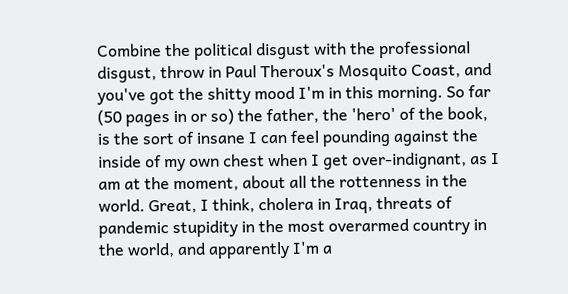Combine the political disgust with the professional disgust, throw in Paul Theroux's Mosquito Coast, and you've got the shitty mood I'm in this morning. So far (50 pages in or so) the father, the 'hero' of the book, is the sort of insane I can feel pounding against the inside of my own chest when I get over-indignant, as I am at the moment, about all the rottenness in the world. Great, I think, cholera in Iraq, threats of pandemic stupidity in the most overarmed country in the world, and apparently I'm a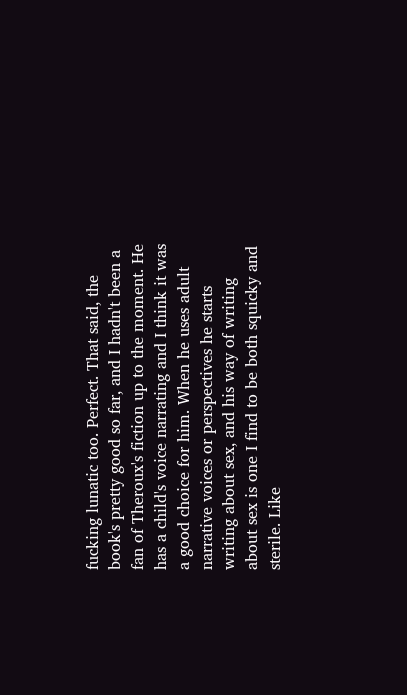fucking lunatic too. Perfect. That said, the book's pretty good so far, and I hadn't been a fan of Theroux's fiction up to the moment. He has a child's voice narrating and I think it was a good choice for him. When he uses adult narrative voices or perspectives he starts writing about sex, and his way of writing about sex is one I find to be both squicky and sterile. Like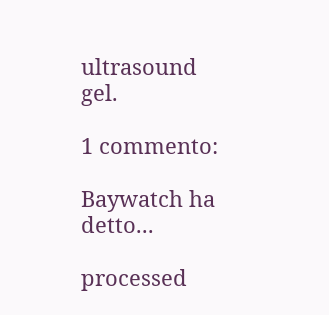ultrasound gel.

1 commento:

Baywatch ha detto...

processed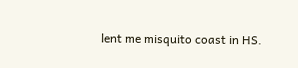lent me misquito coast in HS.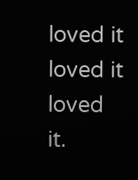loved it loved it loved it.